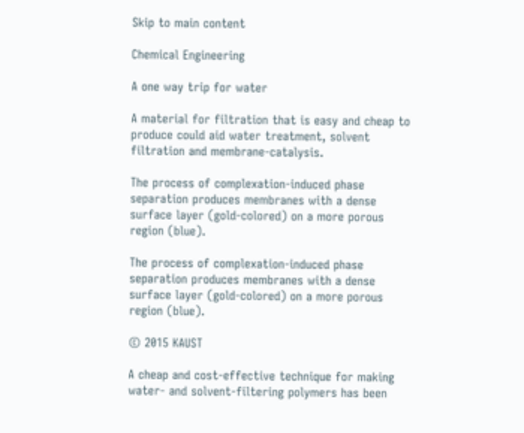Skip to main content

Chemical Engineering

A one way trip for water

A material for filtration that is easy and cheap to produce could aid water treatment, solvent filtration and membrane-catalysis.

The process of complexation-induced phase separation produces membranes with a dense surface layer (gold-colored) on a more porous region (blue).

The process of complexation-induced phase separation produces membranes with a dense surface layer (gold-colored) on a more porous region (blue).

© 2015 KAUST

A cheap and cost-effective technique for making water- and solvent-filtering polymers has been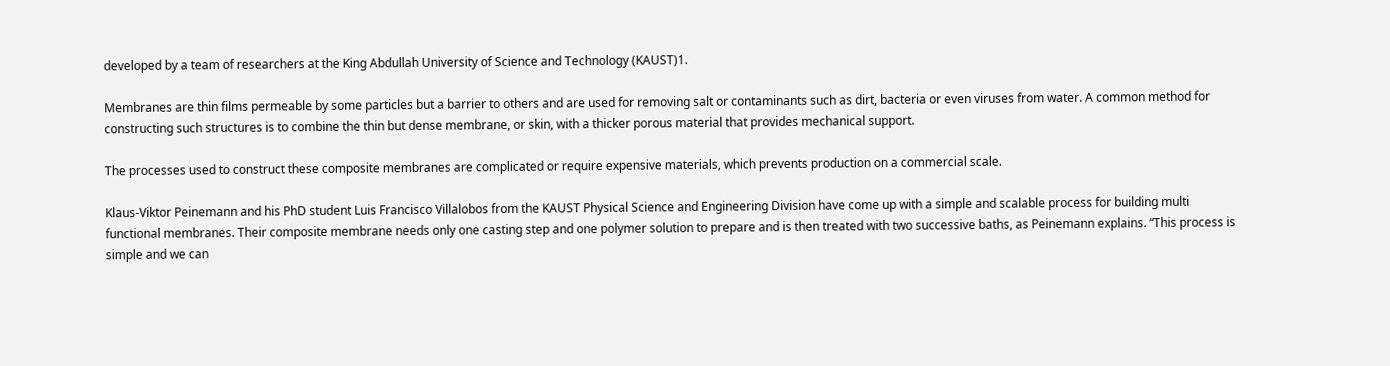developed by a team of researchers at the King Abdullah University of Science and Technology (KAUST)1.

Membranes are thin films permeable by some particles but a barrier to others and are used for removing salt or contaminants such as dirt, bacteria or even viruses from water. A common method for constructing such structures is to combine the thin but dense membrane, or skin, with a thicker porous material that provides mechanical support.

The processes used to construct these composite membranes are complicated or require expensive materials, which prevents production on a commercial scale.

Klaus-Viktor Peinemann and his PhD student Luis Francisco Villalobos from the KAUST Physical Science and Engineering Division have come up with a simple and scalable process for building multi functional membranes. Their composite membrane needs only one casting step and one polymer solution to prepare and is then treated with two successive baths, as Peinemann explains. “This process is simple and we can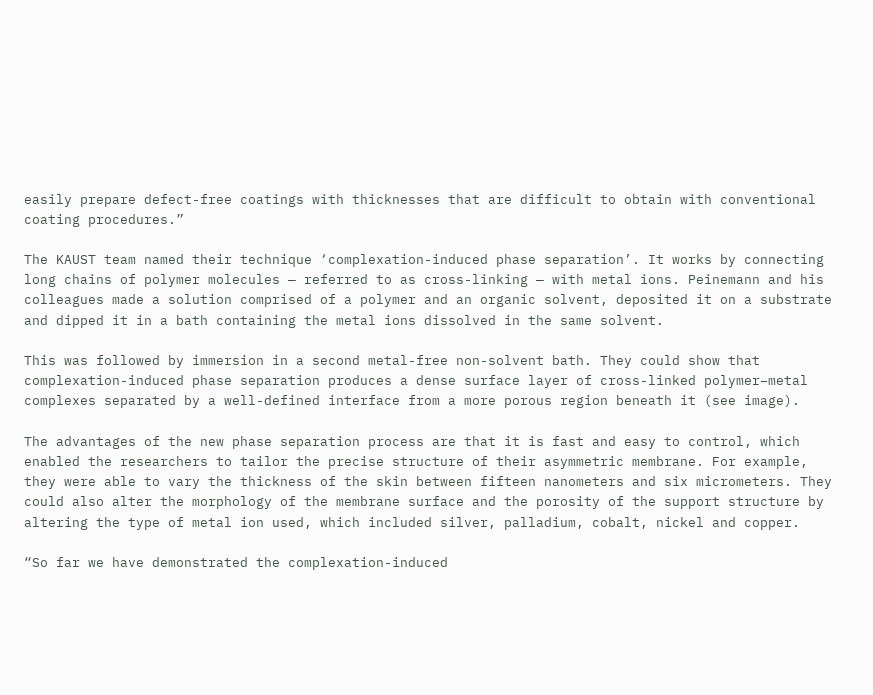easily prepare defect-free coatings with thicknesses that are difficult to obtain with conventional coating procedures.”

The KAUST team named their technique ‘complexation-induced phase separation’. It works by connecting long chains of polymer molecules — referred to as cross-linking — with metal ions. Peinemann and his colleagues made a solution comprised of a polymer and an organic solvent, deposited it on a substrate and dipped it in a bath containing the metal ions dissolved in the same solvent.

This was followed by immersion in a second metal-free non-solvent bath. They could show that complexation-induced phase separation produces a dense surface layer of cross-linked polymer–metal complexes separated by a well-defined interface from a more porous region beneath it (see image).

The advantages of the new phase separation process are that it is fast and easy to control, which enabled the researchers to tailor the precise structure of their asymmetric membrane. For example, they were able to vary the thickness of the skin between fifteen nanometers and six micrometers. They could also alter the morphology of the membrane surface and the porosity of the support structure by altering the type of metal ion used, which included silver, palladium, cobalt, nickel and copper.

“So far we have demonstrated the complexation-induced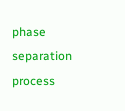phase separation process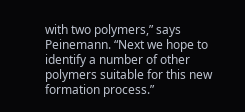with two polymers,” says Peinemann. “Next we hope to identify a number of other polymers suitable for this new formation process.”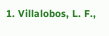1. Villalobos, L. F.,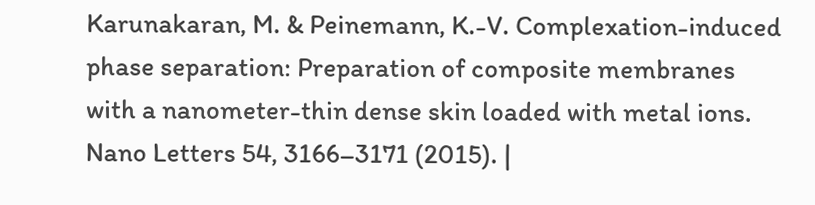Karunakaran, M. & Peinemann, K.-V. Complexation-induced phase separation: Preparation of composite membranes with a nanometer-thin dense skin loaded with metal ions. Nano Letters 54, 3166–3171 (2015). |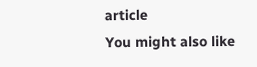article
You might also like